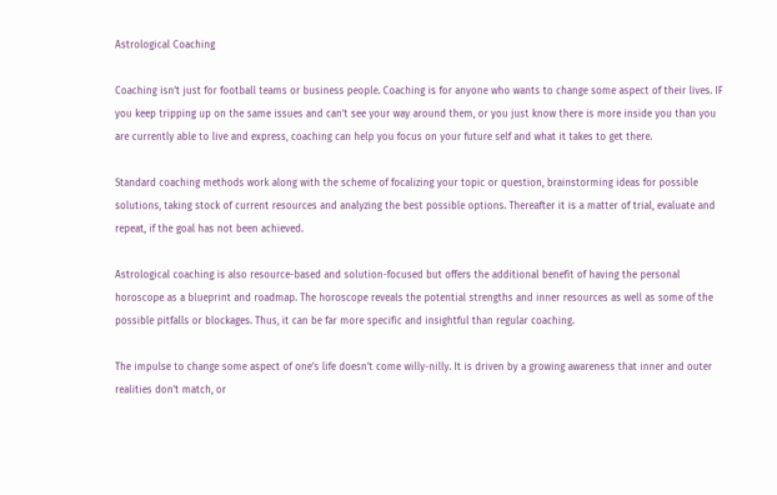Astrological Coaching

Coaching isn’t just for football teams or business people. Coaching is for anyone who wants to change some aspect of their lives. IF you keep tripping up on the same issues and can’t see your way around them, or you just know there is more inside you than you are currently able to live and express, coaching can help you focus on your future self and what it takes to get there.

Standard coaching methods work along with the scheme of focalizing your topic or question, brainstorming ideas for possible solutions, taking stock of current resources and analyzing the best possible options. Thereafter it is a matter of trial, evaluate and repeat, if the goal has not been achieved.

Astrological coaching is also resource-based and solution-focused but offers the additional benefit of having the personal horoscope as a blueprint and roadmap. The horoscope reveals the potential strengths and inner resources as well as some of the possible pitfalls or blockages. Thus, it can be far more specific and insightful than regular coaching.

The impulse to change some aspect of one’s life doesn’t come willy-nilly. It is driven by a growing awareness that inner and outer realities don’t match, or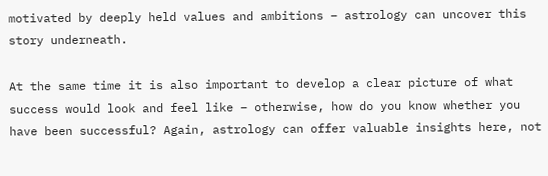motivated by deeply held values and ambitions – astrology can uncover this story underneath.

At the same time it is also important to develop a clear picture of what success would look and feel like – otherwise, how do you know whether you have been successful? Again, astrology can offer valuable insights here, not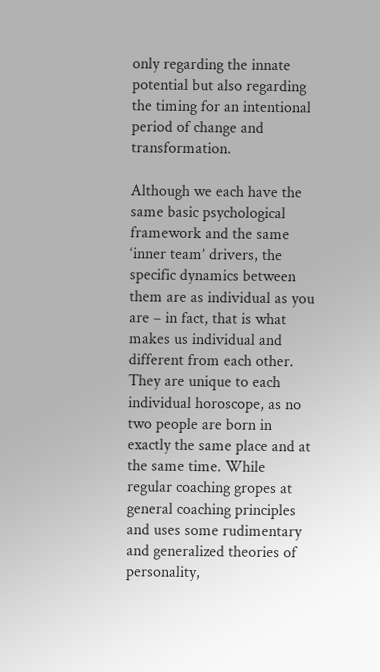only regarding the innate potential but also regarding the timing for an intentional period of change and transformation.

Although we each have the same basic psychological framework and the same ‘inner team’ drivers, the specific dynamics between them are as individual as you are – in fact, that is what makes us individual and different from each other. They are unique to each individual horoscope, as no two people are born in exactly the same place and at the same time. While regular coaching gropes at general coaching principles and uses some rudimentary and generalized theories of personality,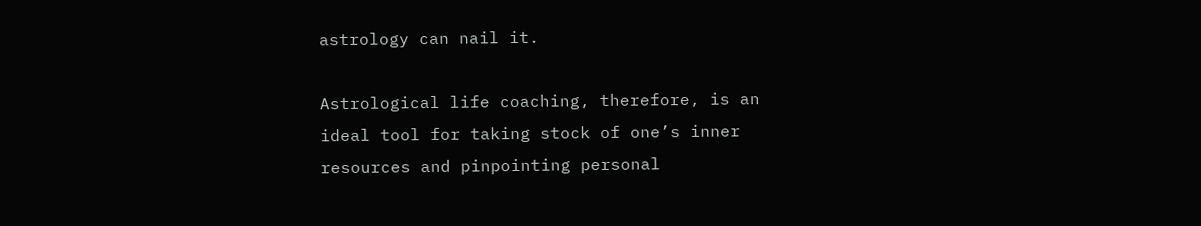astrology can nail it.

Astrological life coaching, therefore, is an ideal tool for taking stock of one’s inner resources and pinpointing personal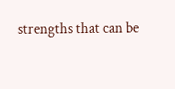strengths that can be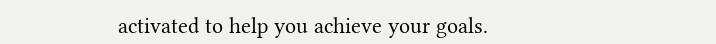activated to help you achieve your goals.